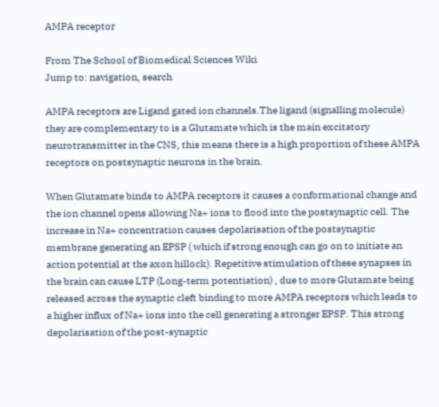AMPA receptor

From The School of Biomedical Sciences Wiki
Jump to: navigation, search

AMPA receptors are Ligand gated ion channels.The ligand (signalling molecule) they are complementary to is a Glutamate which is the main excitatory neurotransmitter in the CNS, this means there is a high proportion of these AMPA receptors on postsynaptic neurons in the brain.

When Glutamate binds to AMPA receptors it causes a conformational change and the ion channel opens allowing Na+ ions to flood into the postsynaptic cell. The increase in Na+ concentration causes depolarisation of the postsynaptic membrane generating an EPSP ( which if strong enough can go on to initiate an action potential at the axon hillock). Repetitive stimulation of these synapses in the brain can cause LTP (Long-term potentiation) , due to more Glutamate being released across the synaptic cleft binding to more AMPA receptors which leads to a higher influx of Na+ ions into the cell generating a stronger EPSP. This strong depolarisation of the post-synaptic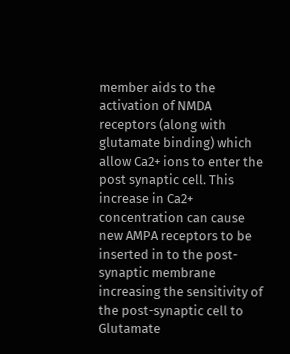member aids to the activation of NMDA receptors (along with glutamate binding) which allow Ca2+ ions to enter the post synaptic cell. This increase in Ca2+ concentration can cause new AMPA receptors to be inserted in to the post-synaptic membrane increasing the sensitivity of the post-synaptic cell to Glutamate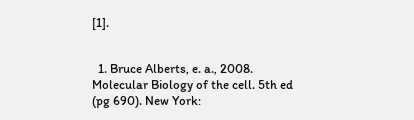[1].


  1. Bruce Alberts, e. a., 2008. Molecular Biology of the cell. 5th ed (pg 690). New York: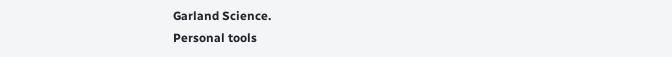Garland Science.
Personal tools